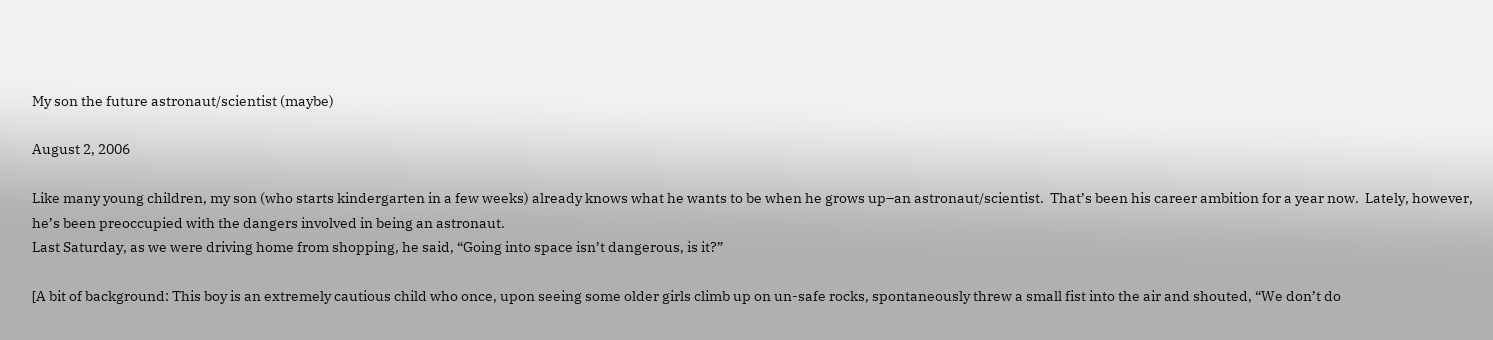My son the future astronaut/scientist (maybe)

August 2, 2006

Like many young children, my son (who starts kindergarten in a few weeks) already knows what he wants to be when he grows up–an astronaut/scientist.  That’s been his career ambition for a year now.  Lately, however, he’s been preoccupied with the dangers involved in being an astronaut.
Last Saturday, as we were driving home from shopping, he said, “Going into space isn’t dangerous, is it?”

[A bit of background: This boy is an extremely cautious child who once, upon seeing some older girls climb up on un-safe rocks, spontaneously threw a small fist into the air and shouted, “We don’t do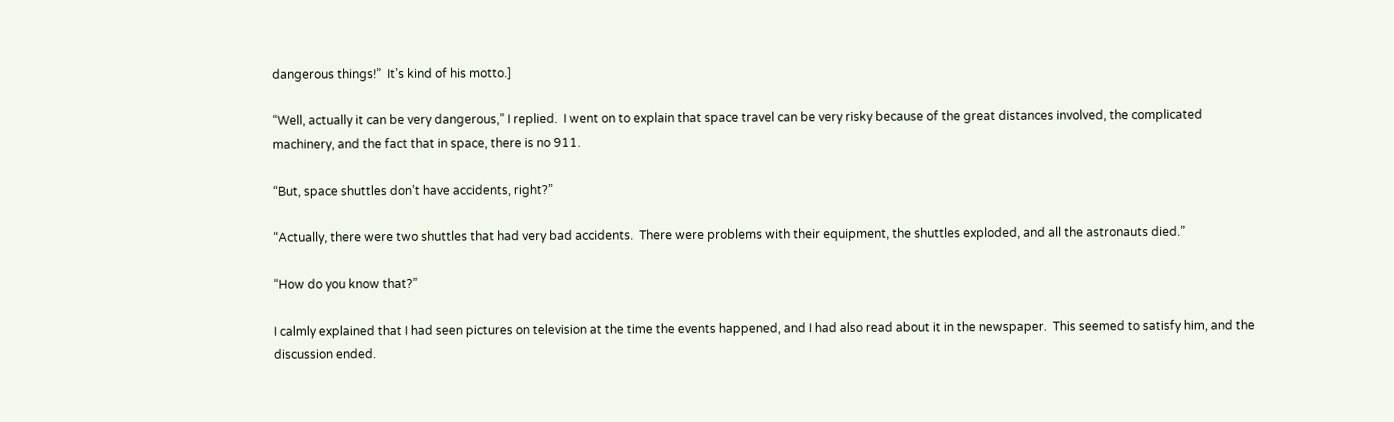dangerous things!”  It’s kind of his motto.]

“Well, actually it can be very dangerous,” I replied.  I went on to explain that space travel can be very risky because of the great distances involved, the complicated machinery, and the fact that in space, there is no 911.

“But, space shuttles don’t have accidents, right?”

“Actually, there were two shuttles that had very bad accidents.  There were problems with their equipment, the shuttles exploded, and all the astronauts died.”

“How do you know that?”

I calmly explained that I had seen pictures on television at the time the events happened, and I had also read about it in the newspaper.  This seemed to satisfy him, and the discussion ended.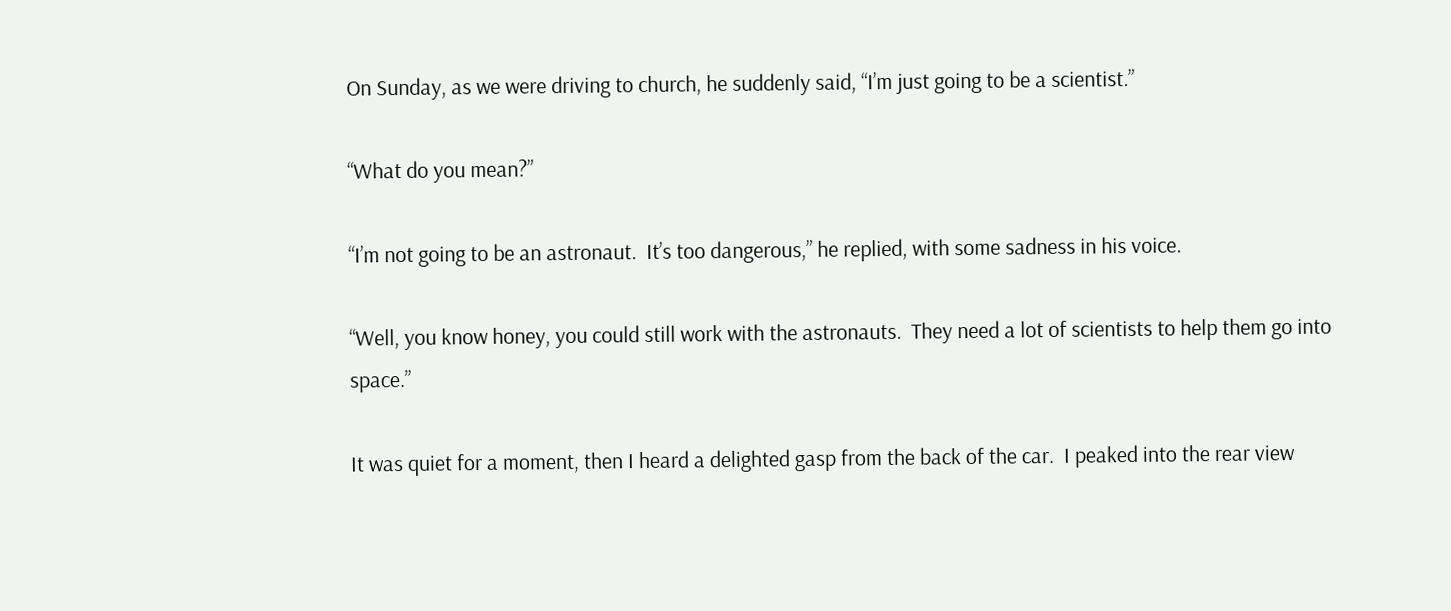On Sunday, as we were driving to church, he suddenly said, “I’m just going to be a scientist.”

“What do you mean?”

“I’m not going to be an astronaut.  It’s too dangerous,” he replied, with some sadness in his voice.

“Well, you know honey, you could still work with the astronauts.  They need a lot of scientists to help them go into space.”

It was quiet for a moment, then I heard a delighted gasp from the back of the car.  I peaked into the rear view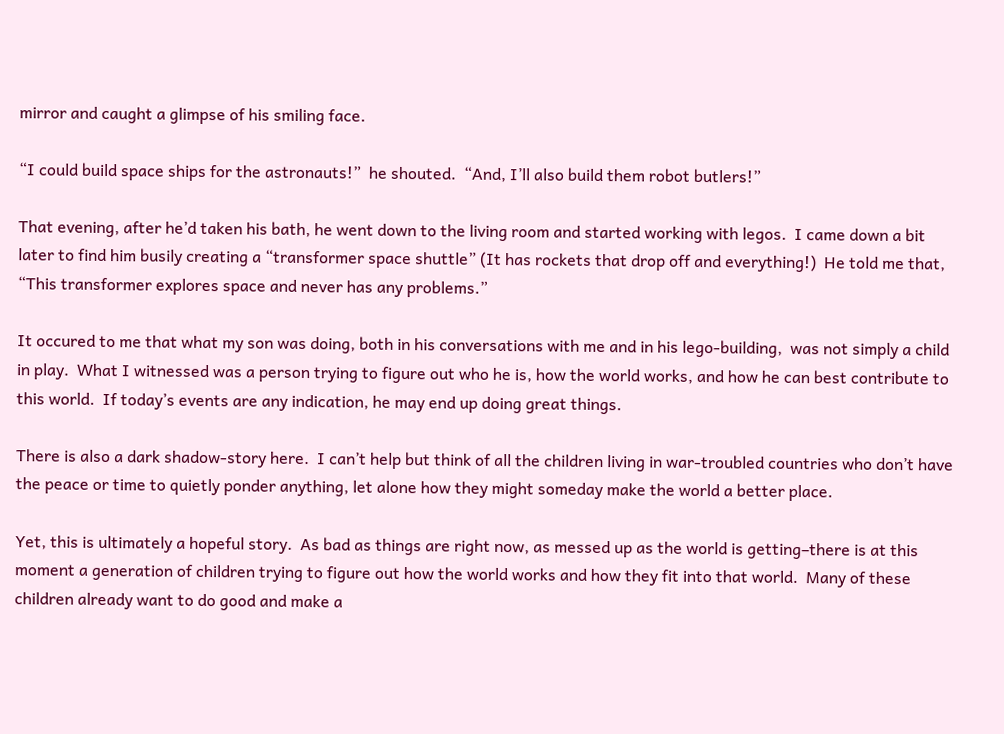mirror and caught a glimpse of his smiling face.

“I could build space ships for the astronauts!”  he shouted.  “And, I’ll also build them robot butlers!”

That evening, after he’d taken his bath, he went down to the living room and started working with legos.  I came down a bit later to find him busily creating a “transformer space shuttle” (It has rockets that drop off and everything!)  He told me that, “This transformer explores space and never has any problems.”

It occured to me that what my son was doing, both in his conversations with me and in his lego-building,  was not simply a child in play.  What I witnessed was a person trying to figure out who he is, how the world works, and how he can best contribute to this world.  If today’s events are any indication, he may end up doing great things.

There is also a dark shadow-story here.  I can’t help but think of all the children living in war-troubled countries who don’t have the peace or time to quietly ponder anything, let alone how they might someday make the world a better place.

Yet, this is ultimately a hopeful story.  As bad as things are right now, as messed up as the world is getting–there is at this moment a generation of children trying to figure out how the world works and how they fit into that world.  Many of these children already want to do good and make a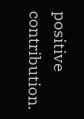positive contribution.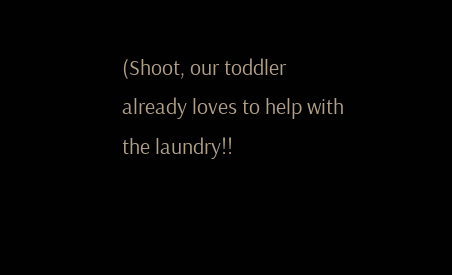(Shoot, our toddler already loves to help with the laundry!!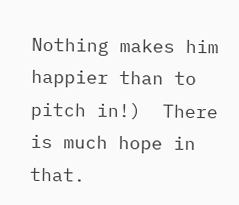Nothing makes him happier than to pitch in!)  There is much hope in that.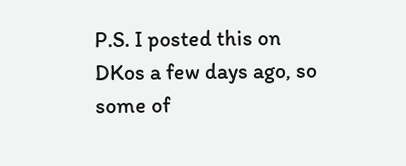P.S. I posted this on DKos a few days ago, so some of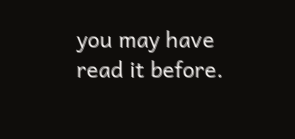you may have read it before.